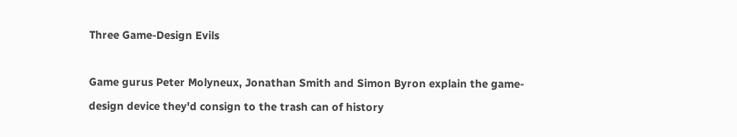Three Game-Design Evils

Game gurus Peter Molyneux, Jonathan Smith and Simon Byron explain the game-design device they'd consign to the trash can of history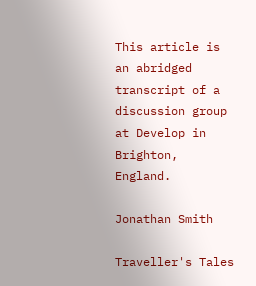This article is an abridged transcript of a discussion group at Develop in Brighton, England.

Jonathan Smith

Traveller's Tales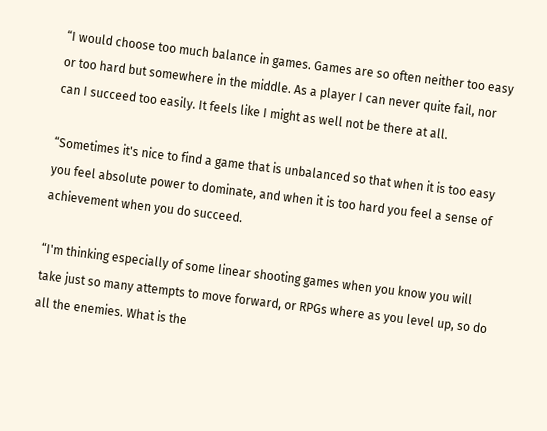“I would choose too much balance in games. Games are so often neither too easy or too hard but somewhere in the middle. As a player I can never quite fail, nor can I succeed too easily. It feels like I might as well not be there at all.

“Sometimes it's nice to find a game that is unbalanced so that when it is too easy you feel absolute power to dominate, and when it is too hard you feel a sense of achievement when you do succeed.

“I'm thinking especially of some linear shooting games when you know you will take just so many attempts to move forward, or RPGs where as you level up, so do all the enemies. What is the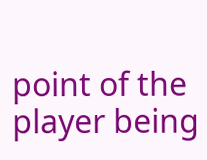point of the player being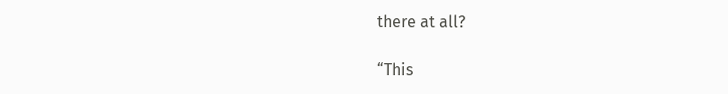there at all?

“This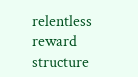relentless reward structure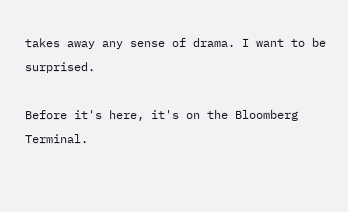takes away any sense of drama. I want to be surprised.

Before it's here, it's on the Bloomberg Terminal.